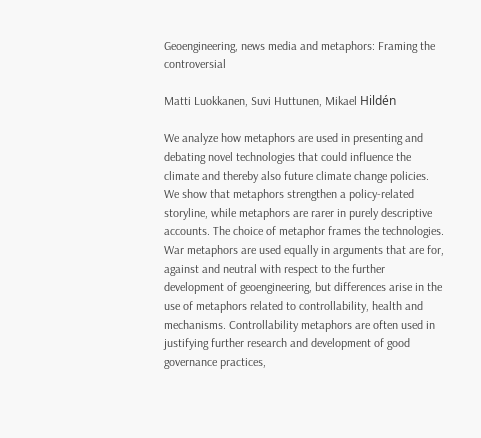Geoengineering, news media and metaphors: Framing the controversial

Matti Luokkanen, Suvi Huttunen, Mikael Hildén

We analyze how metaphors are used in presenting and debating novel technologies that could influence the climate and thereby also future climate change policies. We show that metaphors strengthen a policy-related storyline, while metaphors are rarer in purely descriptive accounts. The choice of metaphor frames the technologies. War metaphors are used equally in arguments that are for, against and neutral with respect to the further development of geoengineering, but differences arise in the use of metaphors related to controllability, health and mechanisms. Controllability metaphors are often used in justifying further research and development of good governance practices,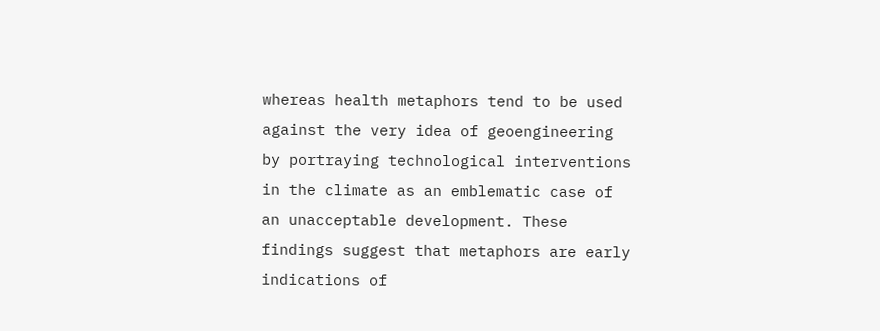whereas health metaphors tend to be used against the very idea of geoengineering by portraying technological interventions in the climate as an emblematic case of an unacceptable development. These findings suggest that metaphors are early indications of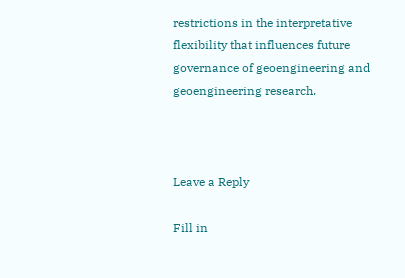restrictions in the interpretative flexibility that influences future governance of geoengineering and geoengineering research.



Leave a Reply

Fill in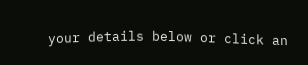your details below or click an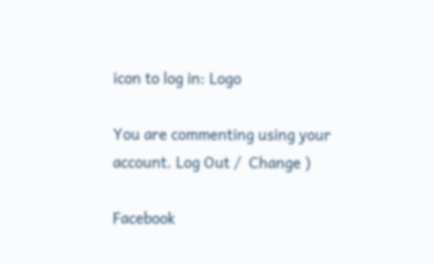icon to log in: Logo

You are commenting using your account. Log Out /  Change )

Facebook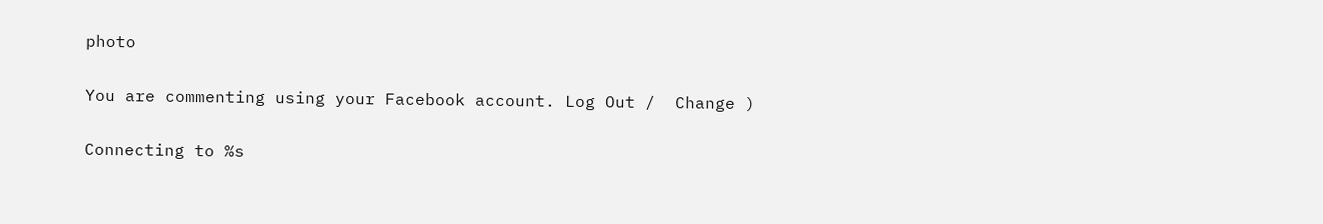photo

You are commenting using your Facebook account. Log Out /  Change )

Connecting to %s